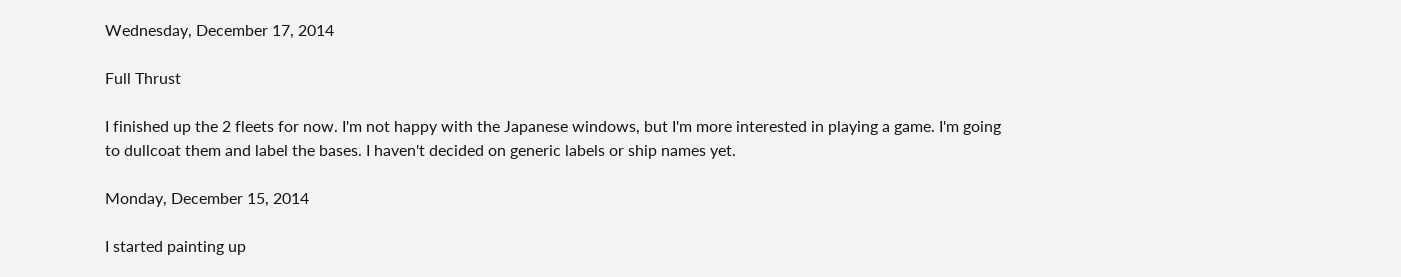Wednesday, December 17, 2014

Full Thrust

I finished up the 2 fleets for now. I'm not happy with the Japanese windows, but I'm more interested in playing a game. I'm going to dullcoat them and label the bases. I haven't decided on generic labels or ship names yet.

Monday, December 15, 2014

I started painting up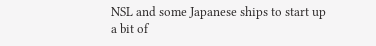NSL and some Japanese ships to start up a bit of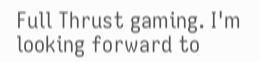Full Thrust gaming. I'm looking forward to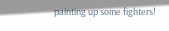painting up some fighters!